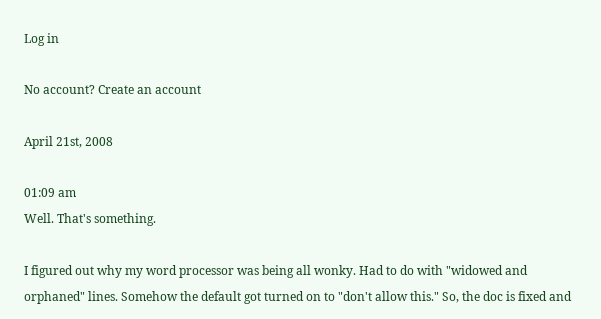Log in

No account? Create an account

April 21st, 2008

01:09 am
Well. That's something.

I figured out why my word processor was being all wonky. Had to do with "widowed and orphaned" lines. Somehow the default got turned on to "don't allow this." So, the doc is fixed and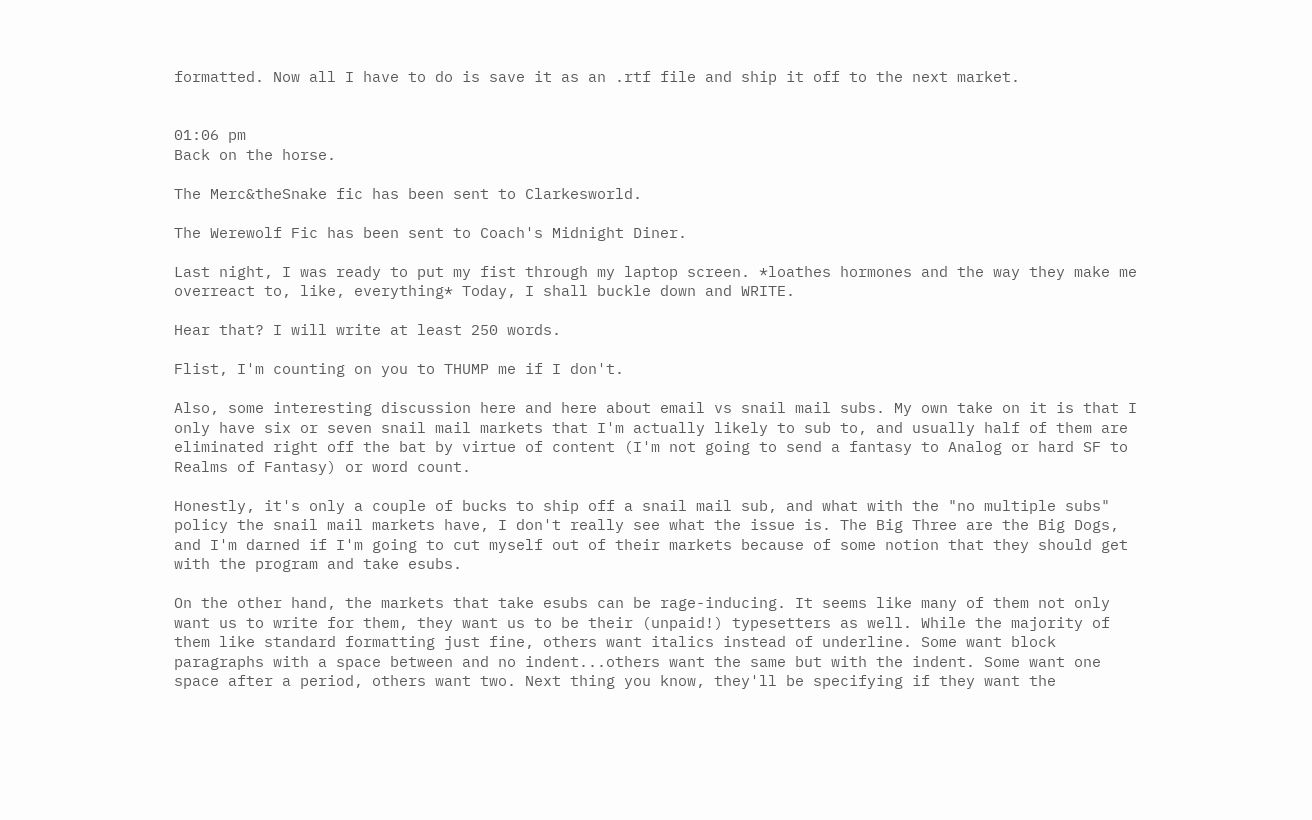formatted. Now all I have to do is save it as an .rtf file and ship it off to the next market.


01:06 pm
Back on the horse.

The Merc&theSnake fic has been sent to Clarkesworld.

The Werewolf Fic has been sent to Coach's Midnight Diner.

Last night, I was ready to put my fist through my laptop screen. *loathes hormones and the way they make me overreact to, like, everything* Today, I shall buckle down and WRITE.

Hear that? I will write at least 250 words.

Flist, I'm counting on you to THUMP me if I don't.

Also, some interesting discussion here and here about email vs snail mail subs. My own take on it is that I only have six or seven snail mail markets that I'm actually likely to sub to, and usually half of them are eliminated right off the bat by virtue of content (I'm not going to send a fantasy to Analog or hard SF to Realms of Fantasy) or word count.

Honestly, it's only a couple of bucks to ship off a snail mail sub, and what with the "no multiple subs" policy the snail mail markets have, I don't really see what the issue is. The Big Three are the Big Dogs, and I'm darned if I'm going to cut myself out of their markets because of some notion that they should get with the program and take esubs.

On the other hand, the markets that take esubs can be rage-inducing. It seems like many of them not only want us to write for them, they want us to be their (unpaid!) typesetters as well. While the majority of them like standard formatting just fine, others want italics instead of underline. Some want block paragraphs with a space between and no indent...others want the same but with the indent. Some want one space after a period, others want two. Next thing you know, they'll be specifying if they want the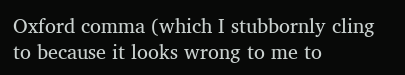Oxford comma (which I stubbornly cling to because it looks wrong to me to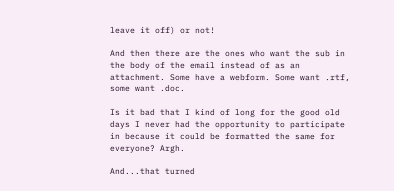leave it off) or not!

And then there are the ones who want the sub in the body of the email instead of as an attachment. Some have a webform. Some want .rtf, some want .doc.

Is it bad that I kind of long for the good old days I never had the opportunity to participate in because it could be formatted the same for everyone? Argh.

And...that turned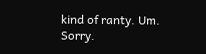kind of ranty. Um. Sorry.